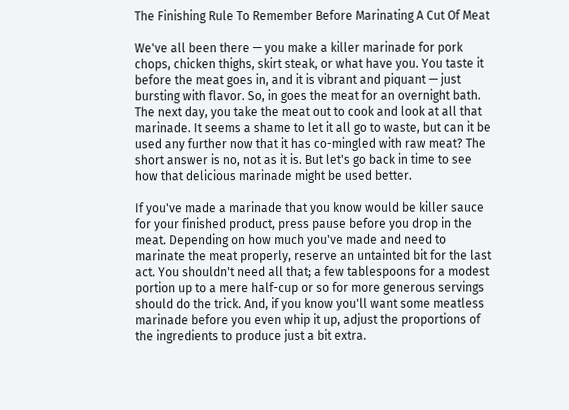The Finishing Rule To Remember Before Marinating A Cut Of Meat

We've all been there — you make a killer marinade for pork chops, chicken thighs, skirt steak, or what have you. You taste it before the meat goes in, and it is vibrant and piquant — just bursting with flavor. So, in goes the meat for an overnight bath. The next day, you take the meat out to cook and look at all that marinade. It seems a shame to let it all go to waste, but can it be used any further now that it has co-mingled with raw meat? The short answer is no, not as it is. But let's go back in time to see how that delicious marinade might be used better.

If you've made a marinade that you know would be killer sauce for your finished product, press pause before you drop in the meat. Depending on how much you've made and need to marinate the meat properly, reserve an untainted bit for the last act. You shouldn't need all that; a few tablespoons for a modest portion up to a mere half-cup or so for more generous servings should do the trick. And, if you know you'll want some meatless marinade before you even whip it up, adjust the proportions of the ingredients to produce just a bit extra.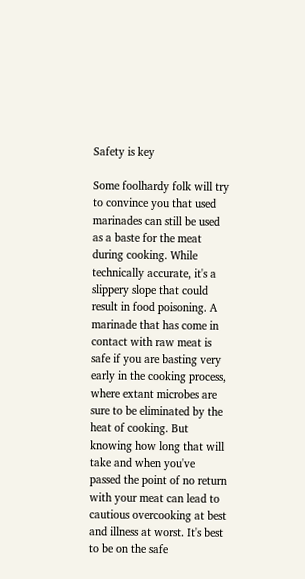Safety is key

Some foolhardy folk will try to convince you that used marinades can still be used as a baste for the meat during cooking. While technically accurate, it's a slippery slope that could result in food poisoning. A marinade that has come in contact with raw meat is safe if you are basting very early in the cooking process, where extant microbes are sure to be eliminated by the heat of cooking. But knowing how long that will take and when you've passed the point of no return with your meat can lead to cautious overcooking at best and illness at worst. It's best to be on the safe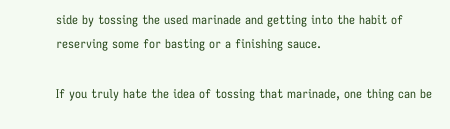side by tossing the used marinade and getting into the habit of reserving some for basting or a finishing sauce.

If you truly hate the idea of tossing that marinade, one thing can be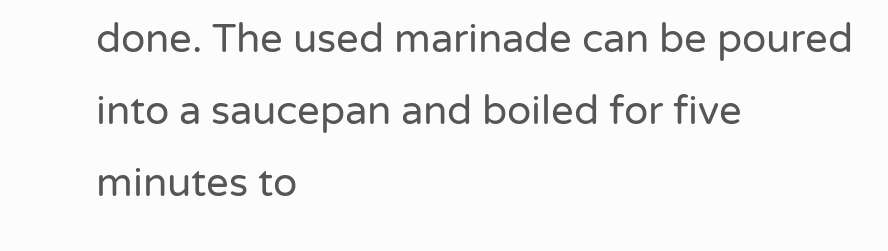done. The used marinade can be poured into a saucepan and boiled for five minutes to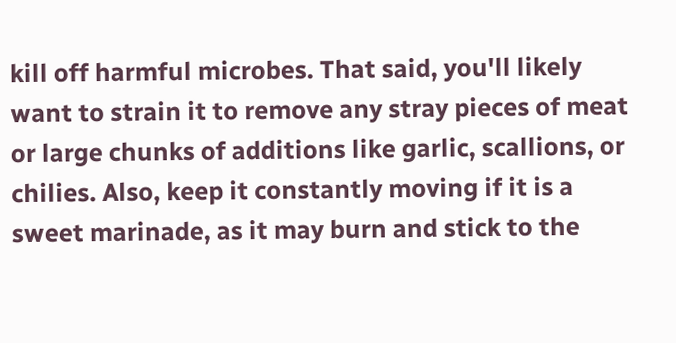kill off harmful microbes. That said, you'll likely want to strain it to remove any stray pieces of meat or large chunks of additions like garlic, scallions, or chilies. Also, keep it constantly moving if it is a sweet marinade, as it may burn and stick to the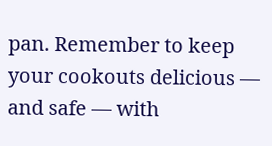pan. Remember to keep your cookouts delicious — and safe — with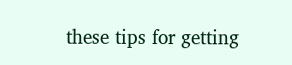these tips for getting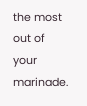the most out of your marinade.